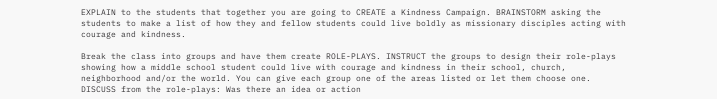EXPLAIN to the students that together you are going to CREATE a Kindness Campaign. BRAINSTORM asking the students to make a list of how they and fellow students could live boldly as missionary disciples acting with courage and kindness.

Break the class into groups and have them create ROLE-PLAYS. INSTRUCT the groups to design their role-plays showing how a middle school student could live with courage and kindness in their school, church, neighborhood and/or the world. You can give each group one of the areas listed or let them choose one. DISCUSS from the role-plays: Was there an idea or action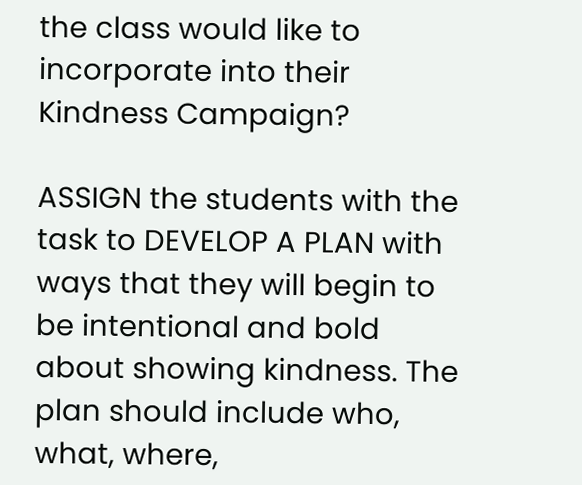the class would like to incorporate into their Kindness Campaign?

ASSIGN the students with the task to DEVELOP A PLAN with ways that they will begin to be intentional and bold about showing kindness. The plan should include who, what, where,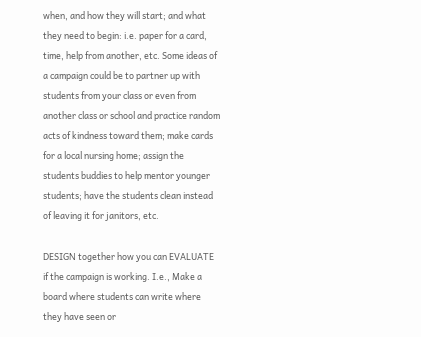when, and how they will start; and what they need to begin: i.e. paper for a card, time, help from another, etc. Some ideas of a campaign could be to partner up with students from your class or even from another class or school and practice random acts of kindness toward them; make cards for a local nursing home; assign the students buddies to help mentor younger students; have the students clean instead of leaving it for janitors, etc.

DESIGN together how you can EVALUATE if the campaign is working. I.e., Make a board where students can write where they have seen or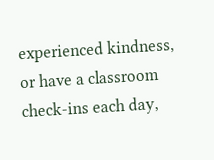experienced kindness, or have a classroom check-ins each day,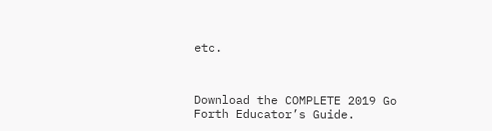etc.



Download the COMPLETE 2019 Go Forth Educator’s Guide.